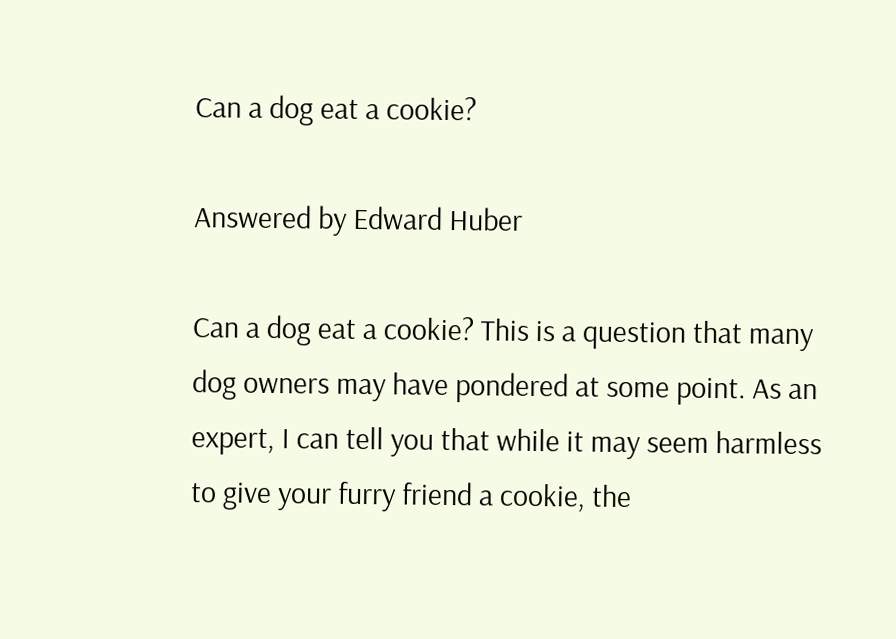Can a dog eat a cookie?

Answered by Edward Huber

Can a dog eat a cookie? This is a question that many dog owners may have pondered at some point. As an expert, I can tell you that while it may seem harmless to give your furry friend a cookie, the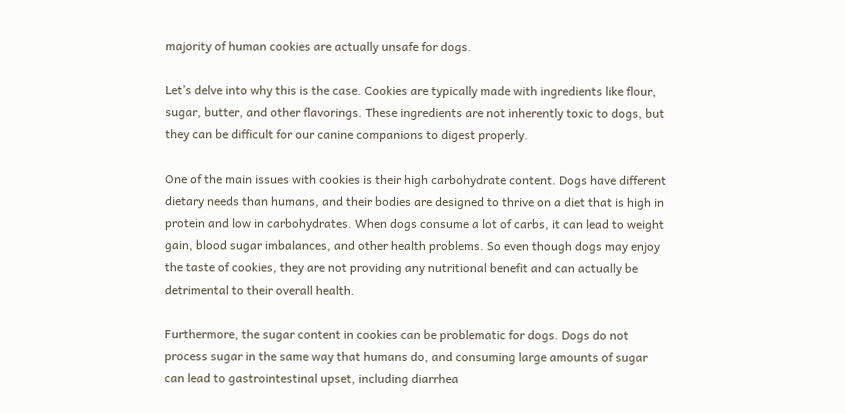majority of human cookies are actually unsafe for dogs.

Let’s delve into why this is the case. Cookies are typically made with ingredients like flour, sugar, butter, and other flavorings. These ingredients are not inherently toxic to dogs, but they can be difficult for our canine companions to digest properly.

One of the main issues with cookies is their high carbohydrate content. Dogs have different dietary needs than humans, and their bodies are designed to thrive on a diet that is high in protein and low in carbohydrates. When dogs consume a lot of carbs, it can lead to weight gain, blood sugar imbalances, and other health problems. So even though dogs may enjoy the taste of cookies, they are not providing any nutritional benefit and can actually be detrimental to their overall health.

Furthermore, the sugar content in cookies can be problematic for dogs. Dogs do not process sugar in the same way that humans do, and consuming large amounts of sugar can lead to gastrointestinal upset, including diarrhea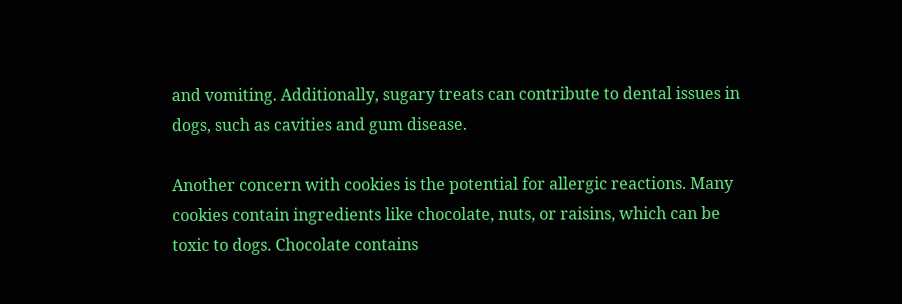and vomiting. Additionally, sugary treats can contribute to dental issues in dogs, such as cavities and gum disease.

Another concern with cookies is the potential for allergic reactions. Many cookies contain ingredients like chocolate, nuts, or raisins, which can be toxic to dogs. Chocolate contains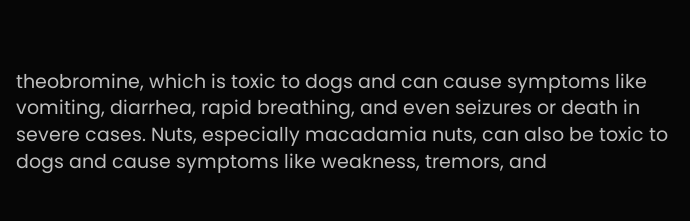theobromine, which is toxic to dogs and can cause symptoms like vomiting, diarrhea, rapid breathing, and even seizures or death in severe cases. Nuts, especially macadamia nuts, can also be toxic to dogs and cause symptoms like weakness, tremors, and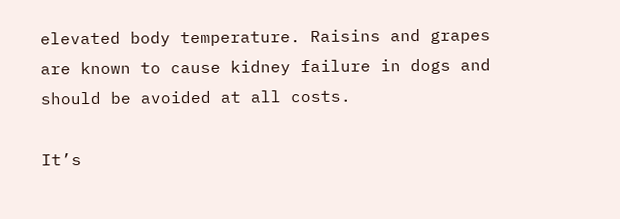elevated body temperature. Raisins and grapes are known to cause kidney failure in dogs and should be avoided at all costs.

It’s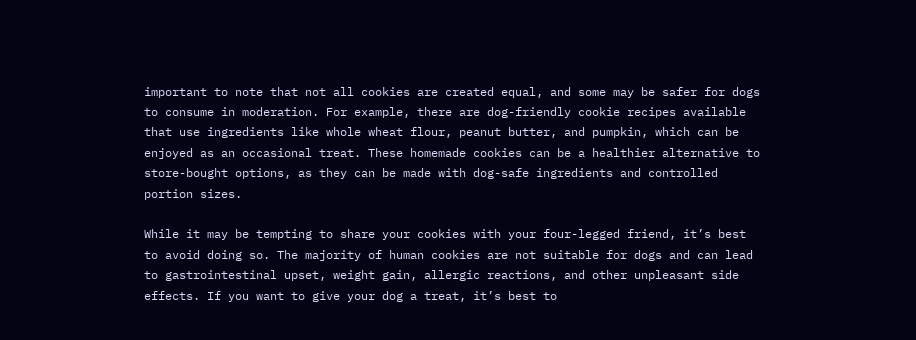important to note that not all cookies are created equal, and some may be safer for dogs to consume in moderation. For example, there are dog-friendly cookie recipes available that use ingredients like whole wheat flour, peanut butter, and pumpkin, which can be enjoyed as an occasional treat. These homemade cookies can be a healthier alternative to store-bought options, as they can be made with dog-safe ingredients and controlled portion sizes.

While it may be tempting to share your cookies with your four-legged friend, it’s best to avoid doing so. The majority of human cookies are not suitable for dogs and can lead to gastrointestinal upset, weight gain, allergic reactions, and other unpleasant side effects. If you want to give your dog a treat, it’s best to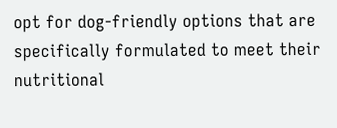opt for dog-friendly options that are specifically formulated to meet their nutritional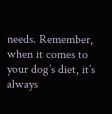needs. Remember, when it comes to your dog’s diet, it’s always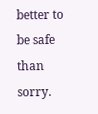better to be safe than sorry.